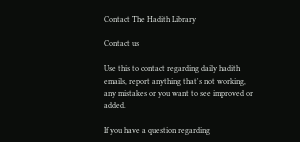Contact The Hadith Library

Contact us

Use this to contact regarding daily hadith emails, report anything that's not working, any mistakes or you want to see improved or added.

If you have a question regarding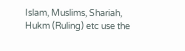Islam, Muslims, Shariah, Hukm (Ruling) etc use the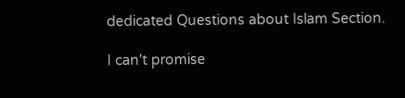dedicated Questions about Islam Section.

I can't promise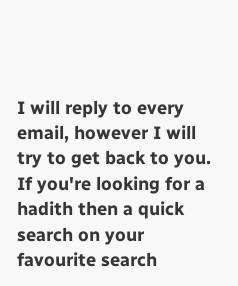I will reply to every email, however I will try to get back to you. If you're looking for a hadith then a quick search on your favourite search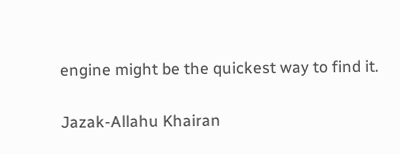engine might be the quickest way to find it.

Jazak-Allahu Khairan